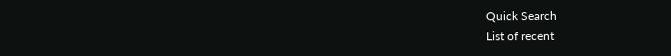Quick Search
List of recent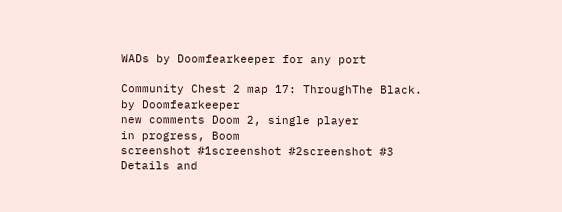WADs by Doomfearkeeper for any port

Community Chest 2 map 17: ThroughThe Black.
by Doomfearkeeper
new comments Doom 2, single player
in progress, Boom
screenshot #1screenshot #2screenshot #3
Details and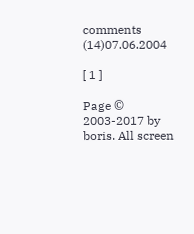comments (14)07.06.2004

[ 1 ]

Page © 2003-2017 by boris. All screen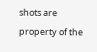shots are property of the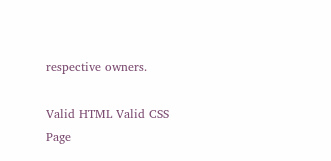respective owners.

Valid HTML Valid CSS
Page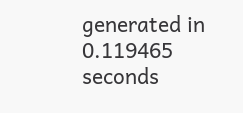generated in 0.119465 seconds